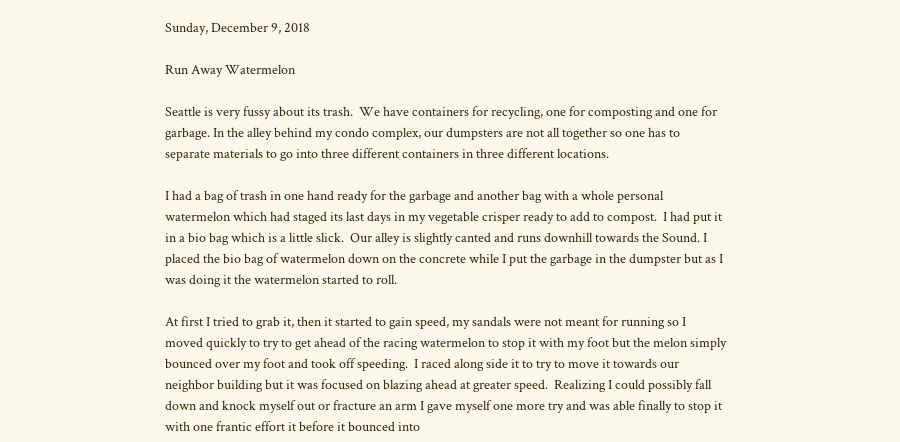Sunday, December 9, 2018

Run Away Watermelon

Seattle is very fussy about its trash.  We have containers for recycling, one for composting and one for garbage. In the alley behind my condo complex, our dumpsters are not all together so one has to separate materials to go into three different containers in three different locations.

I had a bag of trash in one hand ready for the garbage and another bag with a whole personal watermelon which had staged its last days in my vegetable crisper ready to add to compost.  I had put it in a bio bag which is a little slick.  Our alley is slightly canted and runs downhill towards the Sound. I placed the bio bag of watermelon down on the concrete while I put the garbage in the dumpster but as I was doing it the watermelon started to roll.

At first I tried to grab it, then it started to gain speed, my sandals were not meant for running so I moved quickly to try to get ahead of the racing watermelon to stop it with my foot but the melon simply bounced over my foot and took off speeding.  I raced along side it to try to move it towards our neighbor building but it was focused on blazing ahead at greater speed.  Realizing I could possibly fall down and knock myself out or fracture an arm I gave myself one more try and was able finally to stop it with one frantic effort it before it bounced into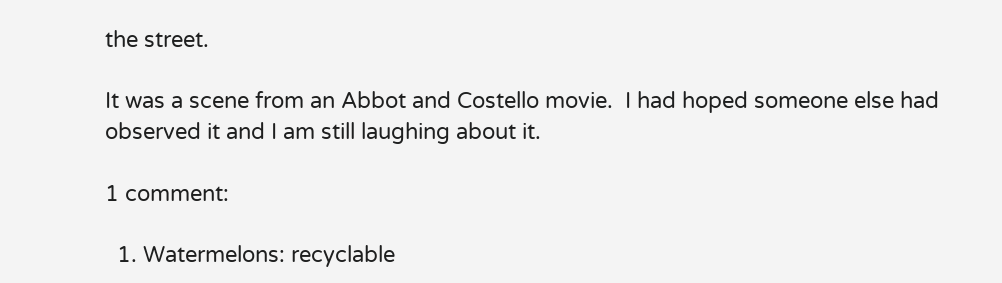the street.

It was a scene from an Abbot and Costello movie.  I had hoped someone else had observed it and I am still laughing about it.

1 comment:

  1. Watermelons: recyclable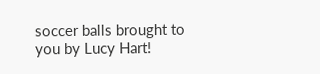soccer balls brought to you by Lucy Hart!